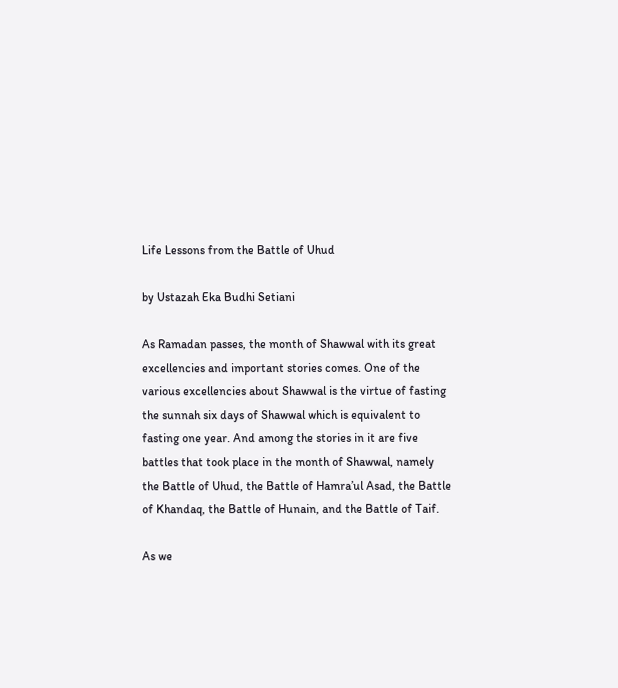Life Lessons from the Battle of Uhud

by Ustazah Eka Budhi Setiani

As Ramadan passes, the month of Shawwal with its great excellencies and important stories comes. One of the various excellencies about Shawwal is the virtue of fasting the sunnah six days of Shawwal which is equivalent to fasting one year. And among the stories in it are five battles that took place in the month of Shawwal, namely the Battle of Uhud, the Battle of Hamra’ul Asad, the Battle of Khandaq, the Battle of Hunain, and the Battle of Taif.

As we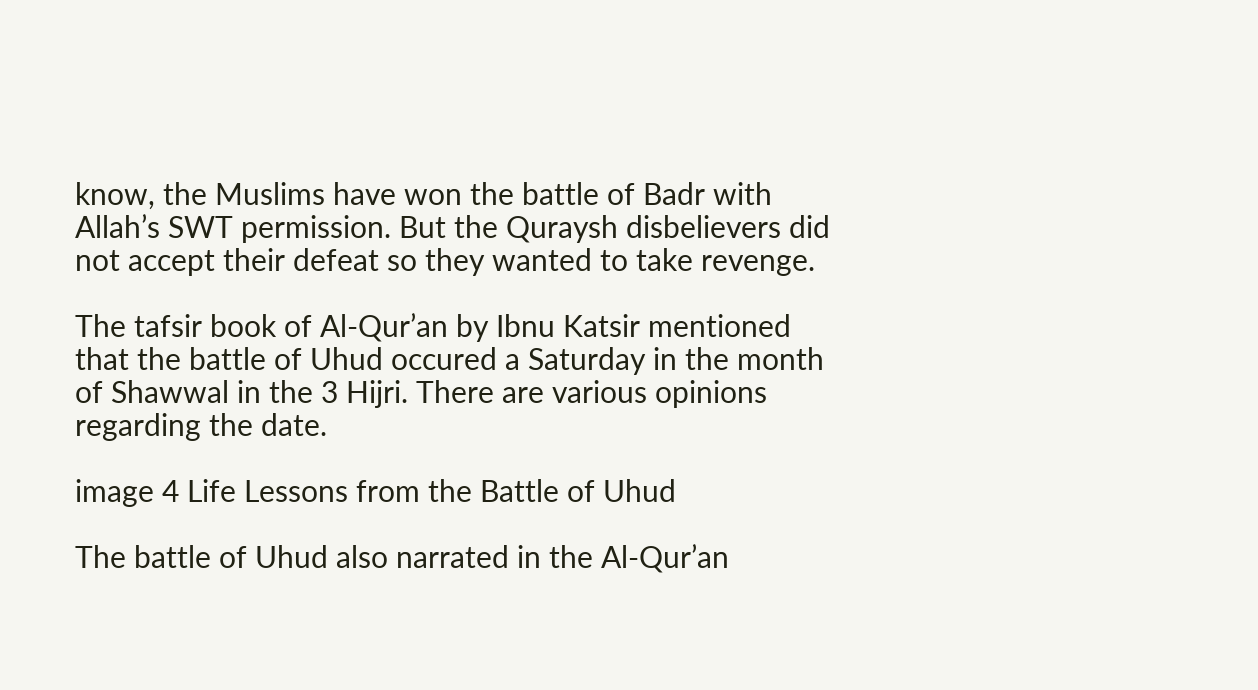know, the Muslims have won the battle of Badr with Allah’s SWT permission. But the Quraysh disbelievers did not accept their defeat so they wanted to take revenge.

The tafsir book of Al-Qur’an by Ibnu Katsir mentioned that the battle of Uhud occured a Saturday in the month of Shawwal in the 3 Hijri. There are various opinions regarding the date.

image 4 Life Lessons from the Battle of Uhud

The battle of Uhud also narrated in the Al-Qur’an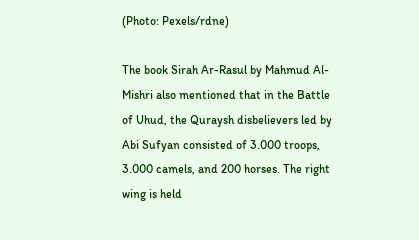(Photo: Pexels/rdne)

The book Sirah Ar-Rasul by Mahmud Al-Mishri also mentioned that in the Battle of Uhud, the Quraysh disbelievers led by Abi Sufyan consisted of 3.000 troops, 3.000 camels, and 200 horses. The right wing is held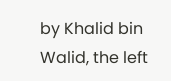by Khalid bin Walid, the left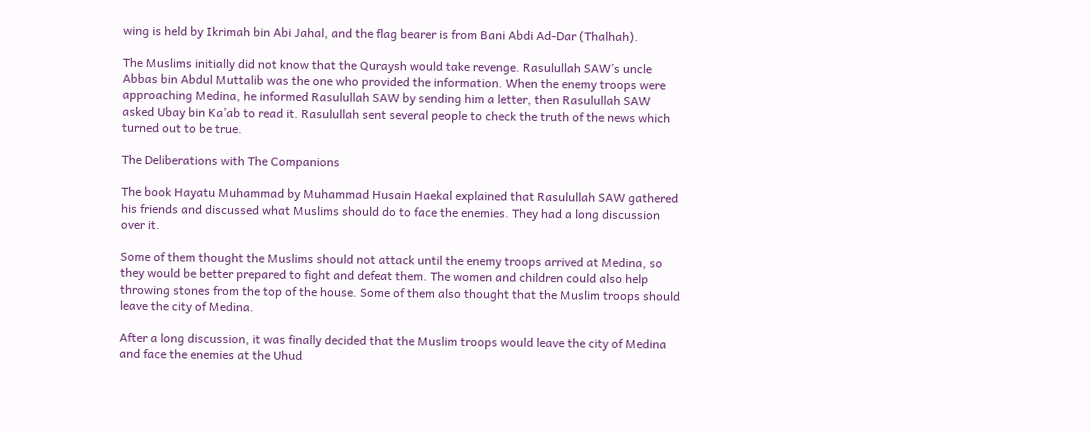wing is held by Ikrimah bin Abi Jahal, and the flag bearer is from Bani Abdi Ad-Dar (Thalhah).

The Muslims initially did not know that the Quraysh would take revenge. Rasulullah SAW’s uncle Abbas bin Abdul Muttalib was the one who provided the information. When the enemy troops were approaching Medina, he informed Rasulullah SAW by sending him a letter, then Rasulullah SAW asked Ubay bin Ka’ab to read it. Rasulullah sent several people to check the truth of the news which turned out to be true.

The Deliberations with The Companions

The book Hayatu Muhammad by Muhammad Husain Haekal explained that Rasulullah SAW gathered his friends and discussed what Muslims should do to face the enemies. They had a long discussion over it.

Some of them thought the Muslims should not attack until the enemy troops arrived at Medina, so they would be better prepared to fight and defeat them. The women and children could also help throwing stones from the top of the house. Some of them also thought that the Muslim troops should leave the city of Medina.

After a long discussion, it was finally decided that the Muslim troops would leave the city of Medina and face the enemies at the Uhud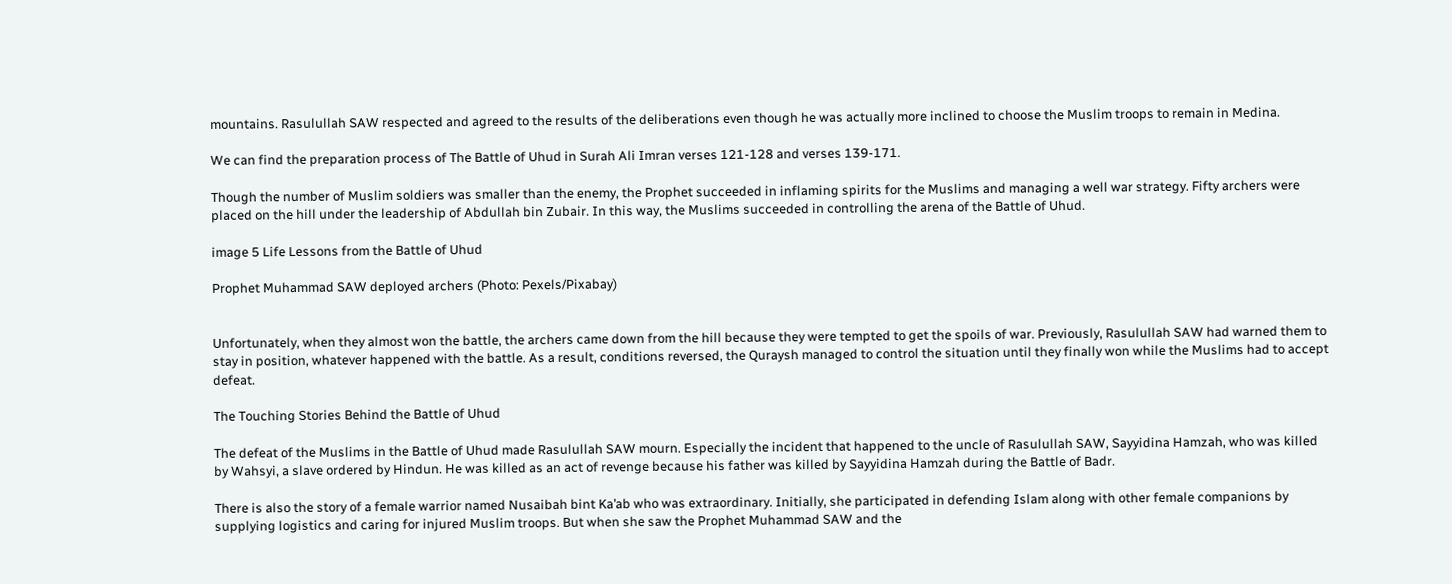mountains. Rasulullah SAW respected and agreed to the results of the deliberations even though he was actually more inclined to choose the Muslim troops to remain in Medina.

We can find the preparation process of The Battle of Uhud in Surah Ali Imran verses 121-128 and verses 139-171.

Though the number of Muslim soldiers was smaller than the enemy, the Prophet succeeded in inflaming spirits for the Muslims and managing a well war strategy. Fifty archers were placed on the hill under the leadership of Abdullah bin Zubair. In this way, the Muslims succeeded in controlling the arena of the Battle of Uhud.

image 5 Life Lessons from the Battle of Uhud

Prophet Muhammad SAW deployed archers (Photo: Pexels/Pixabay)


Unfortunately, when they almost won the battle, the archers came down from the hill because they were tempted to get the spoils of war. Previously, Rasulullah SAW had warned them to stay in position, whatever happened with the battle. As a result, conditions reversed, the Quraysh managed to control the situation until they finally won while the Muslims had to accept defeat.

The Touching Stories Behind the Battle of Uhud

The defeat of the Muslims in the Battle of Uhud made Rasulullah SAW mourn. Especially the incident that happened to the uncle of Rasulullah SAW, Sayyidina Hamzah, who was killed by Wahsyi, a slave ordered by Hindun. He was killed as an act of revenge because his father was killed by Sayyidina Hamzah during the Battle of Badr.

There is also the story of a female warrior named Nusaibah bint Ka’ab who was extraordinary. Initially, she participated in defending Islam along with other female companions by supplying logistics and caring for injured Muslim troops. But when she saw the Prophet Muhammad SAW and the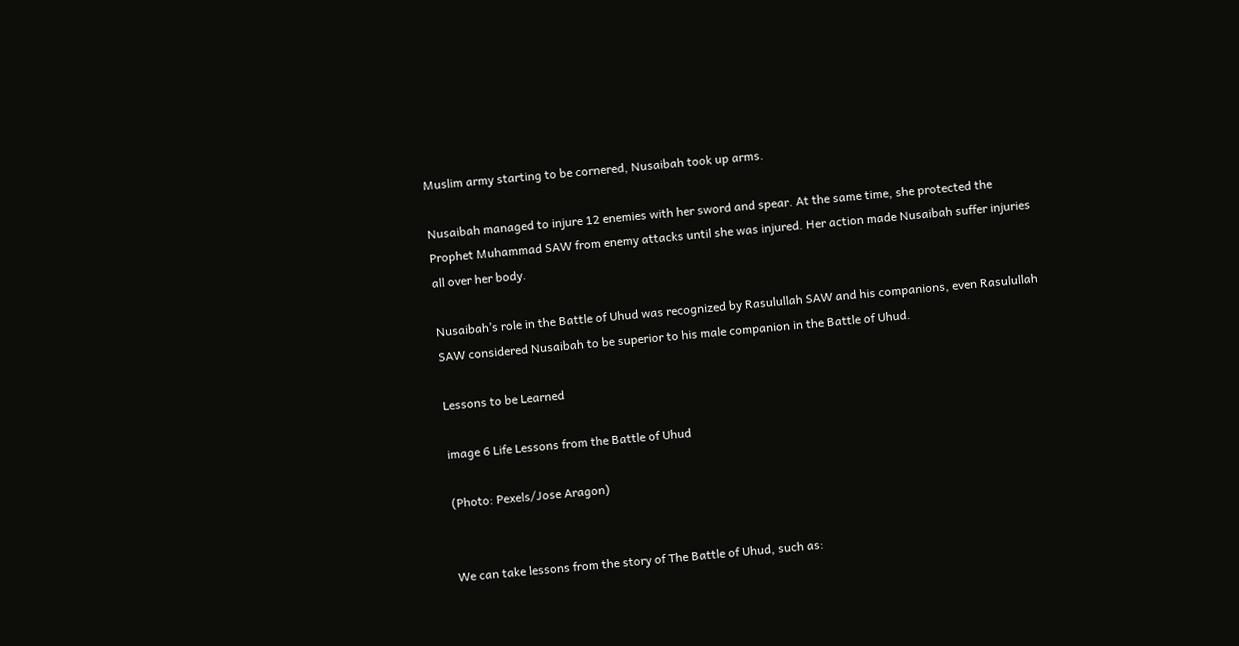Muslim army starting to be cornered, Nusaibah took up arms.

Nusaibah managed to injure 12 enemies with her sword and spear. At the same time, she protected the Prophet Muhammad SAW from enemy attacks until she was injured. Her action made Nusaibah suffer injuries all over her body.

Nusaibah’s role in the Battle of Uhud was recognized by Rasulullah SAW and his companions, even Rasulullah SAW considered Nusaibah to be superior to his male companion in the Battle of Uhud.

Lessons to be Learned

image 6 Life Lessons from the Battle of Uhud

(Photo: Pexels/Jose Aragon)


We can take lessons from the story of The Battle of Uhud, such as: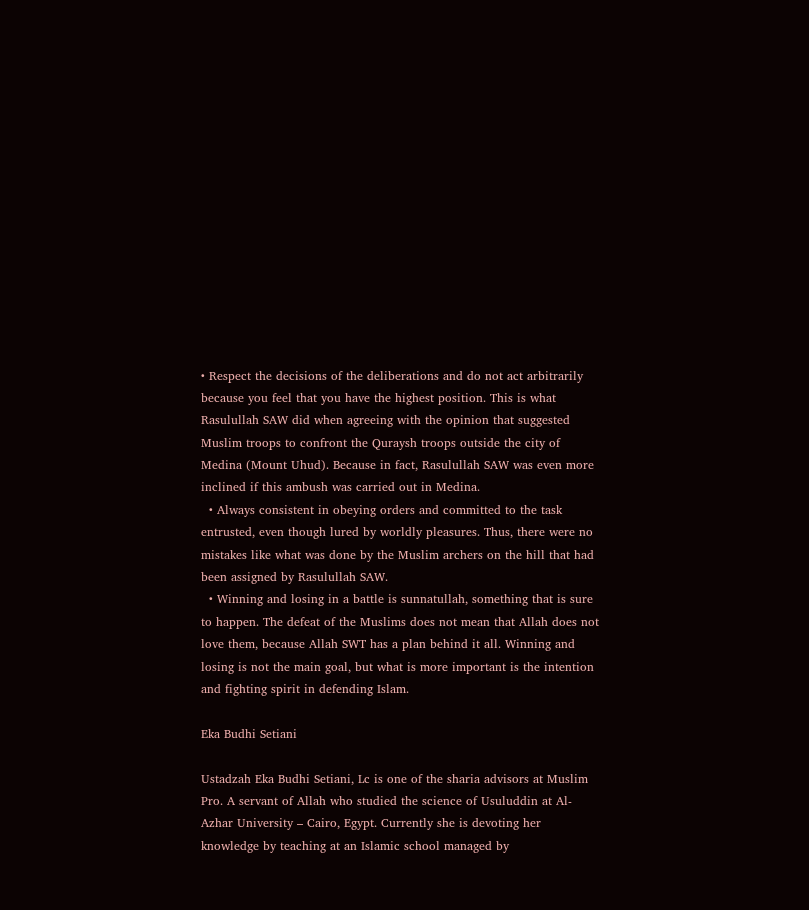• Respect the decisions of the deliberations and do not act arbitrarily because you feel that you have the highest position. This is what Rasulullah SAW did when agreeing with the opinion that suggested Muslim troops to confront the Quraysh troops outside the city of Medina (Mount Uhud). Because in fact, Rasulullah SAW was even more inclined if this ambush was carried out in Medina.
  • Always consistent in obeying orders and committed to the task entrusted, even though lured by worldly pleasures. Thus, there were no mistakes like what was done by the Muslim archers on the hill that had been assigned by Rasulullah SAW.
  • Winning and losing in a battle is sunnatullah, something that is sure to happen. The defeat of the Muslims does not mean that Allah does not love them, because Allah SWT has a plan behind it all. Winning and losing is not the main goal, but what is more important is the intention and fighting spirit in defending Islam.

Eka Budhi Setiani

Ustadzah Eka Budhi Setiani, Lc is one of the sharia advisors at Muslim Pro. A servant of Allah who studied the science of Usuluddin at Al-Azhar University – Cairo, Egypt. Currently she is devoting her knowledge by teaching at an Islamic school managed by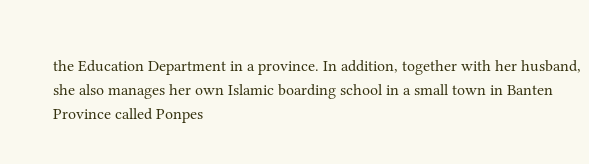the Education Department in a province. In addition, together with her husband, she also manages her own Islamic boarding school in a small town in Banten Province called Ponpes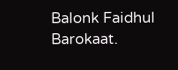Balonk Faidhul Barokaat.